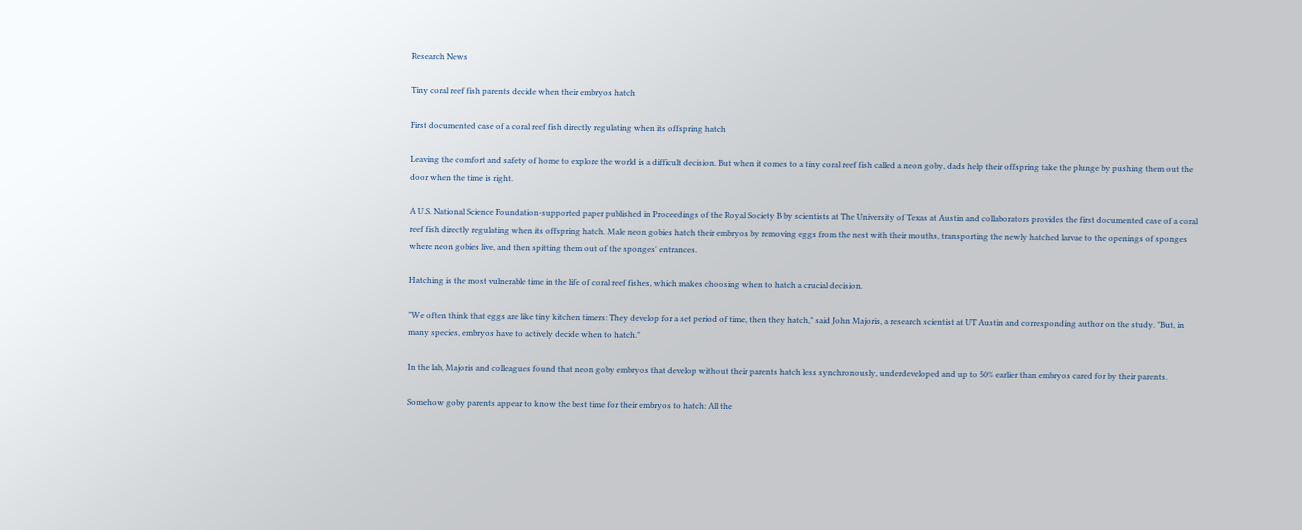Research News

Tiny coral reef fish parents decide when their embryos hatch

First documented case of a coral reef fish directly regulating when its offspring hatch

Leaving the comfort and safety of home to explore the world is a difficult decision. But when it comes to a tiny coral reef fish called a neon goby, dads help their offspring take the plunge by pushing them out the door when the time is right.

A U.S. National Science Foundation-supported paper published in Proceedings of the Royal Society B by scientists at The University of Texas at Austin and collaborators provides the first documented case of a coral reef fish directly regulating when its offspring hatch. Male neon gobies hatch their embryos by removing eggs from the nest with their mouths, transporting the newly hatched larvae to the openings of sponges where neon gobies live, and then spitting them out of the sponges' entrances.

Hatching is the most vulnerable time in the life of coral reef fishes, which makes choosing when to hatch a crucial decision.

"We often think that eggs are like tiny kitchen timers: They develop for a set period of time, then they hatch," said John Majoris, a research scientist at UT Austin and corresponding author on the study. "But, in many species, embryos have to actively decide when to hatch."

In the lab, Majoris and colleagues found that neon goby embryos that develop without their parents hatch less synchronously, underdeveloped and up to 50% earlier than embryos cared for by their parents.

Somehow goby parents appear to know the best time for their embryos to hatch: All the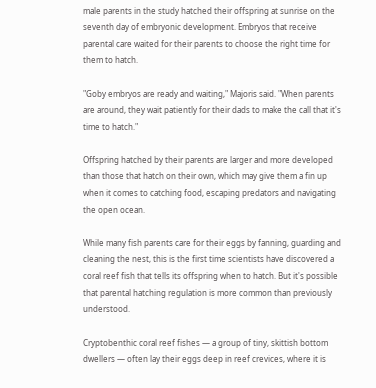male parents in the study hatched their offspring at sunrise on the seventh day of embryonic development. Embryos that receive parental care waited for their parents to choose the right time for them to hatch.

"Goby embryos are ready and waiting," Majoris said. "When parents are around, they wait patiently for their dads to make the call that it's time to hatch."

Offspring hatched by their parents are larger and more developed than those that hatch on their own, which may give them a fin up when it comes to catching food, escaping predators and navigating the open ocean.

While many fish parents care for their eggs by fanning, guarding and cleaning the nest, this is the first time scientists have discovered a coral reef fish that tells its offspring when to hatch. But it's possible that parental hatching regulation is more common than previously understood.

Cryptobenthic coral reef fishes — a group of tiny, skittish bottom dwellers — often lay their eggs deep in reef crevices, where it is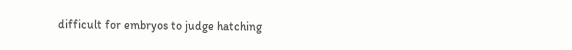difficult for embryos to judge hatching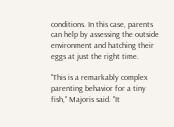conditions. In this case, parents can help by assessing the outside environment and hatching their eggs at just the right time.

"This is a remarkably complex parenting behavior for a tiny fish," Majoris said. "It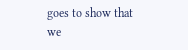goes to show that we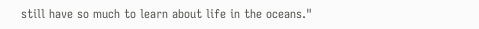still have so much to learn about life in the oceans."